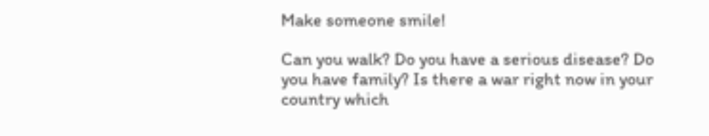Make someone smile!

Can you walk? Do you have a serious disease? Do you have family? Is there a war right now in your country which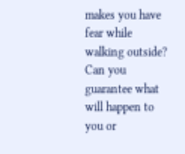makes you have fear while walking outside? Can you guarantee what will happen to you or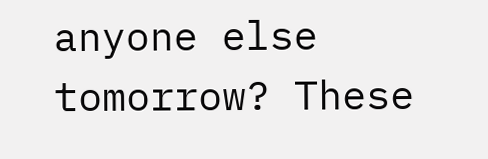anyone else tomorrow? These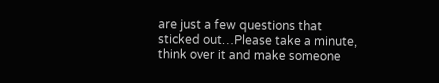are just a few questions that sticked out…Please take a minute, think over it and make someone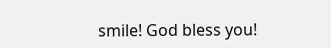smile! God bless you!